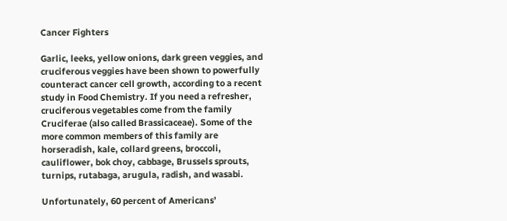Cancer Fighters

Garlic, leeks, yellow onions, dark green veggies, and cruciferous veggies have been shown to powerfully counteract cancer cell growth, according to a recent study in Food Chemistry. If you need a refresher, cruciferous vegetables come from the family Cruciferae (also called Brassicaceae). Some of the more common members of this family are horseradish, kale, collard greens, broccoli, cauliflower, bok choy, cabbage, Brussels sprouts, turnips, rutabaga, arugula, radish, and wasabi.

Unfortunately, 60 percent of Americans’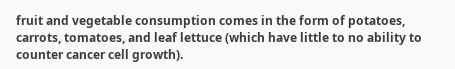fruit and vegetable consumption comes in the form of potatoes, carrots, tomatoes, and leaf lettuce (which have little to no ability to counter cancer cell growth).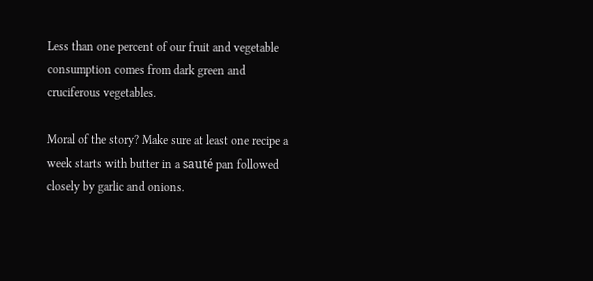Less than one percent of our fruit and vegetable consumption comes from dark green and cruciferous vegetables.

Moral of the story? Make sure at least one recipe a week starts with butter in a sauté pan followed closely by garlic and onions.